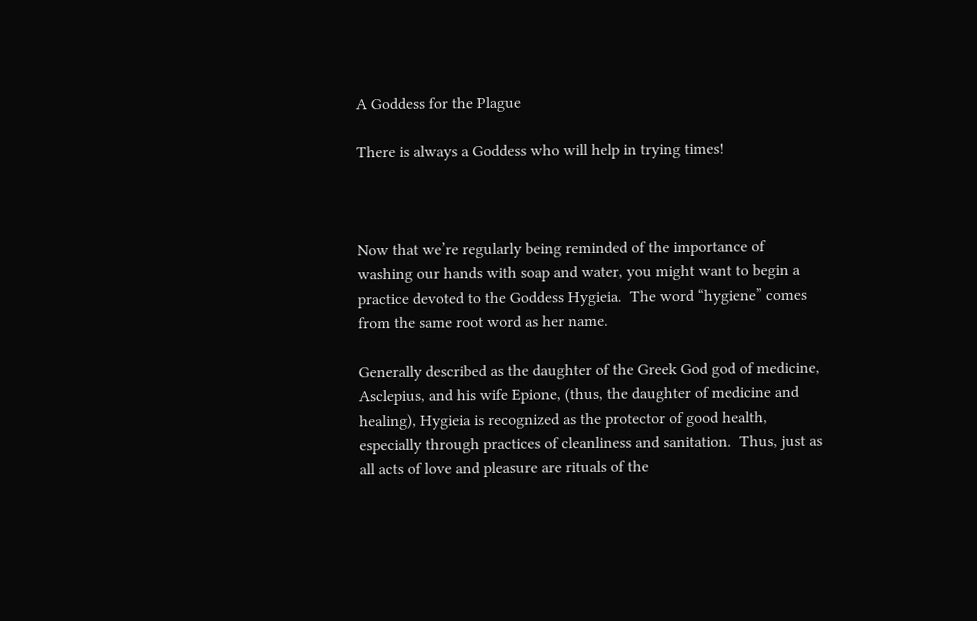A Goddess for the Plague

There is always a Goddess who will help in trying times!



Now that we’re regularly being reminded of the importance of washing our hands with soap and water, you might want to begin a practice devoted to the Goddess Hygieia.  The word “hygiene” comes from the same root word as her name.

Generally described as the daughter of the Greek God god of medicine, Asclepius, and his wife Epione, (thus, the daughter of medicine and healing), Hygieia is recognized as the protector of good health, especially through practices of cleanliness and sanitation.  Thus, just as all acts of love and pleasure are rituals of the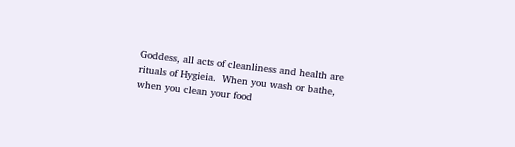Goddess, all acts of cleanliness and health are rituals of Hygieia.  When you wash or bathe, when you clean your food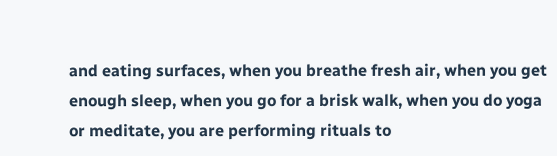and eating surfaces, when you breathe fresh air, when you get enough sleep, when you go for a brisk walk, when you do yoga or meditate, you are performing rituals to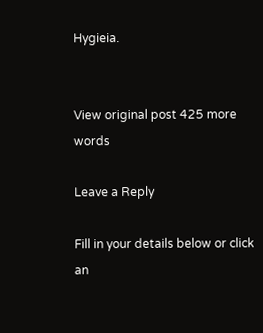Hygieia.


View original post 425 more words

Leave a Reply

Fill in your details below or click an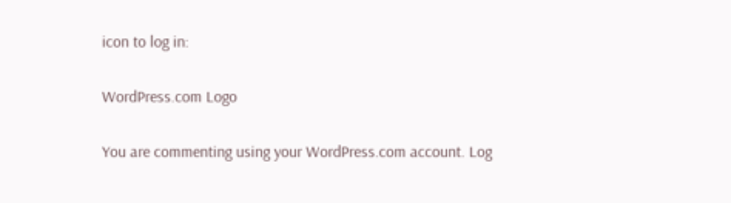icon to log in:

WordPress.com Logo

You are commenting using your WordPress.com account. Log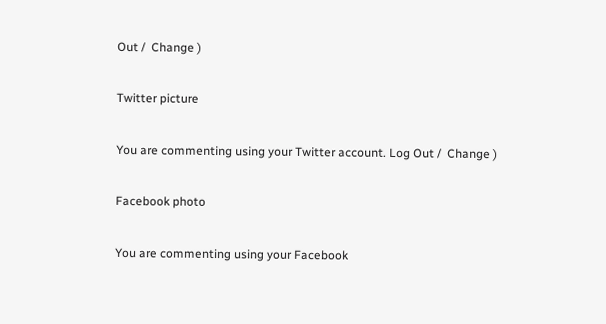Out /  Change )

Twitter picture

You are commenting using your Twitter account. Log Out /  Change )

Facebook photo

You are commenting using your Facebook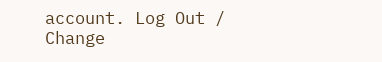account. Log Out /  Change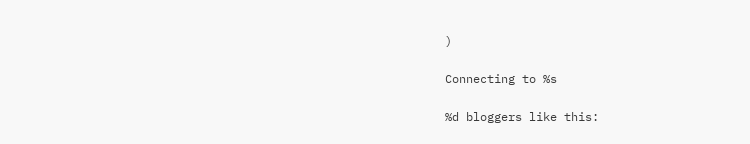)

Connecting to %s

%d bloggers like this: